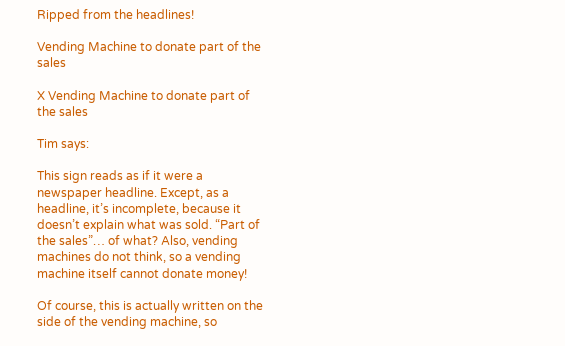Ripped from the headlines!

Vending Machine to donate part of the sales

X Vending Machine to donate part of the sales

Tim says:

This sign reads as if it were a newspaper headline. Except, as a headline, it’s incomplete, because it doesn’t explain what was sold. “Part of the sales”… of what? Also, vending machines do not think, so a vending machine itself cannot donate money!

Of course, this is actually written on the side of the vending machine, so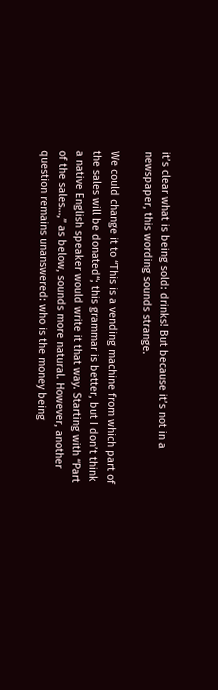it’s clear what is being sold: drinks! But because it’s not in a newspaper, this wording sounds strange.

We could change it to “This is a vending machine from which part of the sales will be donated“; this grammar is better, but I don’t think a native English speaker would write it that way. Starting with “Part of the sales…,” as below, sounds more natural. However, another question remains unanswered: who is the money being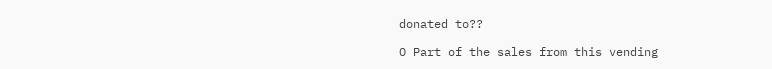donated to??

O Part of the sales from this vending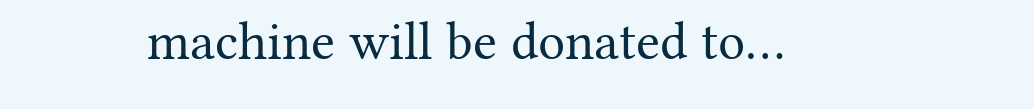machine will be donated to…